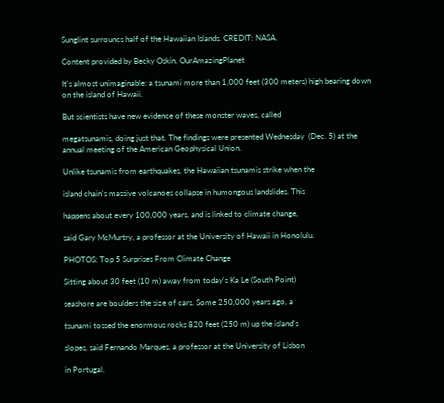Sunglint surrouncs half of the Hawaiian Islands. CREDIT: NASA.

Content provided by Becky Oskin, OurAmazingPlanet

It's almost unimaginable: a tsunami more than 1,000 feet (300 meters) high bearing down on the island of Hawaii.

But scientists have new evidence of these monster waves, called

megatsunamis, doing just that. The findings were presented Wednesday  (Dec. 5) at the annual meeting of the American Geophysical Union.

Unlike tsunamis from earthquakes, the Hawaiian tsunamis strike when the

island chain's massive volcanoes collapse in humongous landslides. This

happens about every 100,000 years, and is linked to climate change,

said Gary McMurtry, a professor at the University of Hawaii in Honolulu.

PHOTOS: Top 5 Surprises From Climate Change

Sitting about 30 feet (10 m) away from today's Ka Le (South Point)

seashore are boulders the size of cars. Some 250,000 years ago, a

tsunami tossed the enormous rocks 820 feet (250 m) up the island's

slopes, said Fernando Marques, a professor at the University of Lisbon

in Portugal.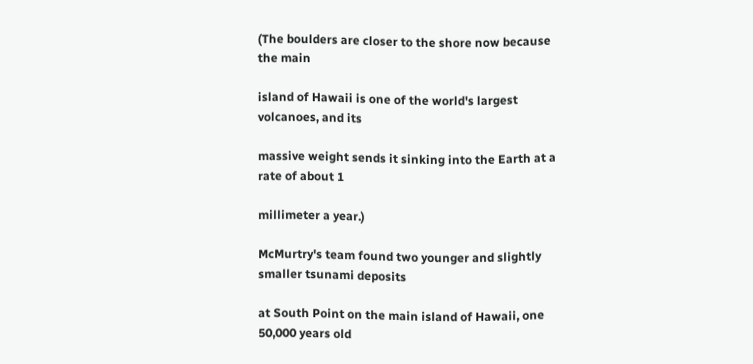(The boulders are closer to the shore now because the main

island of Hawaii is one of the world's largest volcanoes, and its

massive weight sends it sinking into the Earth at a rate of about 1

millimeter a year.)

McMurtry's team found two younger and slightly smaller tsunami deposits

at South Point on the main island of Hawaii, one 50,000 years old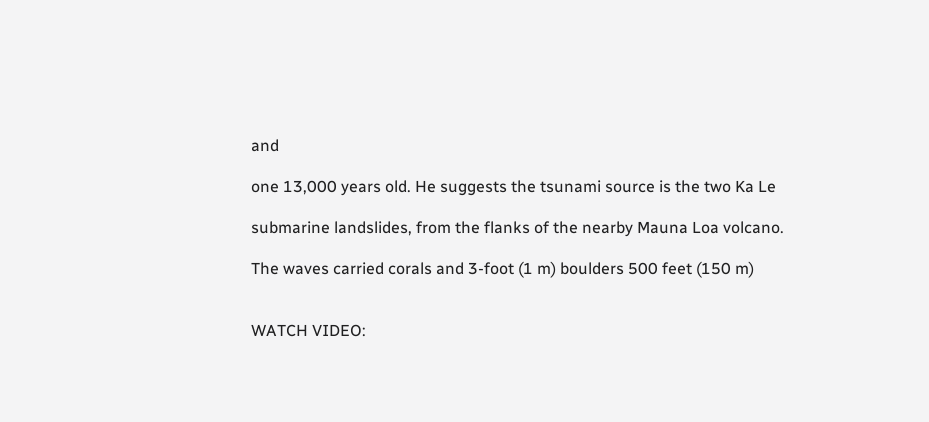and

one 13,000 years old. He suggests the tsunami source is the two Ka Le

submarine landslides, from the flanks of the nearby Mauna Loa volcano.

The waves carried corals and 3-foot (1 m) boulders 500 feet (150 m)


WATCH VIDEO: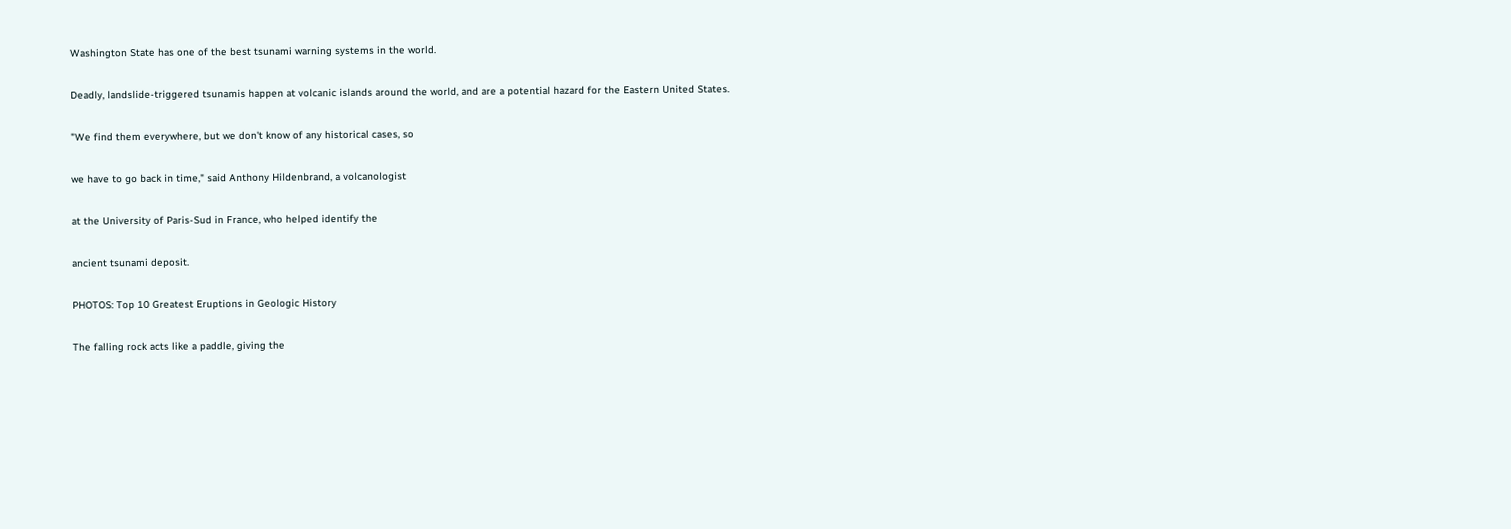Washington State has one of the best tsunami warning systems in the world.

Deadly, landslide-triggered tsunamis happen at volcanic islands around the world, and are a potential hazard for the Eastern United States.

"We find them everywhere, but we don't know of any historical cases, so

we have to go back in time," said Anthony Hildenbrand, a volcanologist

at the University of Paris-Sud in France, who helped identify the

ancient tsunami deposit.

PHOTOS: Top 10 Greatest Eruptions in Geologic History

The falling rock acts like a paddle, giving the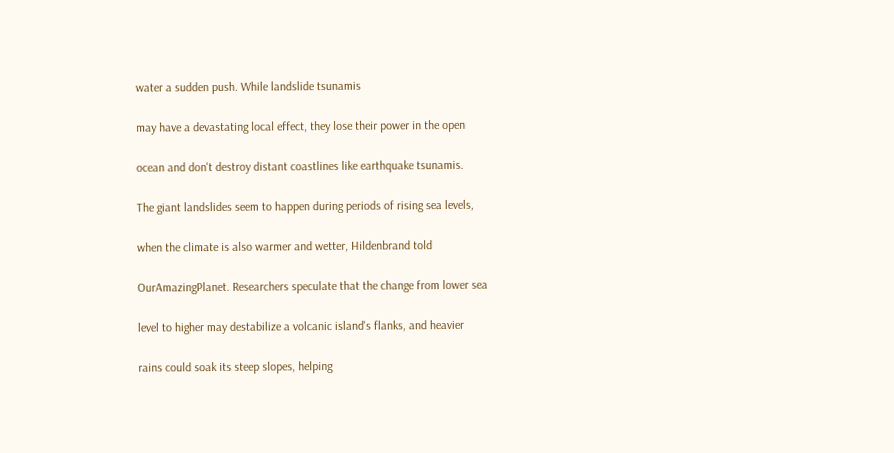water a sudden push. While landslide tsunamis

may have a devastating local effect, they lose their power in the open

ocean and don't destroy distant coastlines like earthquake tsunamis.

The giant landslides seem to happen during periods of rising sea levels,

when the climate is also warmer and wetter, Hildenbrand told

OurAmazingPlanet. Researchers speculate that the change from lower sea

level to higher may destabilize a volcanic island's flanks, and heavier

rains could soak its steep slopes, helping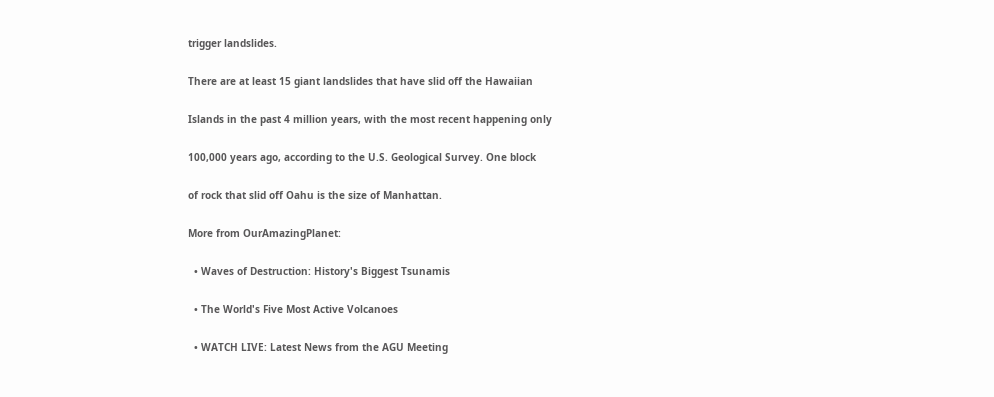trigger landslides.

There are at least 15 giant landslides that have slid off the Hawaiian

Islands in the past 4 million years, with the most recent happening only

100,000 years ago, according to the U.S. Geological Survey. One block

of rock that slid off Oahu is the size of Manhattan.

More from OurAmazingPlanet:

  • Waves of Destruction: History's Biggest Tsunamis

  • The World's Five Most Active Volcanoes

  • WATCH LIVE: Latest News from the AGU Meeting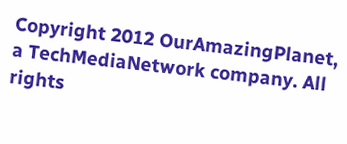Copyright 2012 OurAmazingPlanet, a TechMediaNetwork company. All rights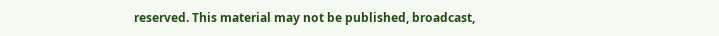reserved. This material may not be published, broadcast,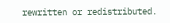rewritten or redistributed.